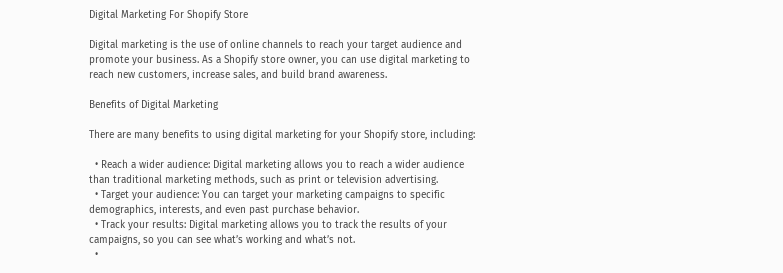Digital Marketing For Shopify Store

Digital marketing is the use of online channels to reach your target audience and promote your business. As a Shopify store owner, you can use digital marketing to reach new customers, increase sales, and build brand awareness.

Benefits of Digital Marketing

There are many benefits to using digital marketing for your Shopify store, including:

  • Reach a wider audience: Digital marketing allows you to reach a wider audience than traditional marketing methods, such as print or television advertising.
  • Target your audience: You can target your marketing campaigns to specific demographics, interests, and even past purchase behavior.
  • Track your results: Digital marketing allows you to track the results of your campaigns, so you can see what’s working and what’s not.
  •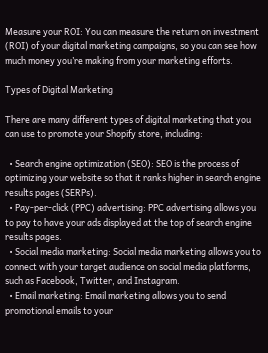Measure your ROI: You can measure the return on investment (ROI) of your digital marketing campaigns, so you can see how much money you’re making from your marketing efforts.

Types of Digital Marketing

There are many different types of digital marketing that you can use to promote your Shopify store, including:

  • Search engine optimization (SEO): SEO is the process of optimizing your website so that it ranks higher in search engine results pages (SERPs).
  • Pay-per-click (PPC) advertising: PPC advertising allows you to pay to have your ads displayed at the top of search engine results pages.
  • Social media marketing: Social media marketing allows you to connect with your target audience on social media platforms, such as Facebook, Twitter, and Instagram.
  • Email marketing: Email marketing allows you to send promotional emails to your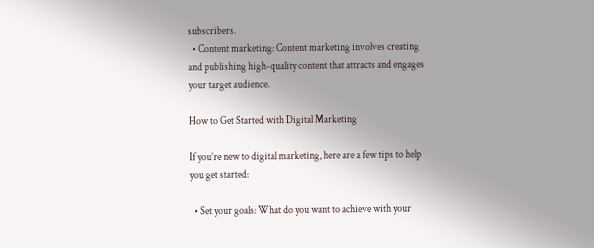subscribers.
  • Content marketing: Content marketing involves creating and publishing high-quality content that attracts and engages your target audience.

How to Get Started with Digital Marketing

If you’re new to digital marketing, here are a few tips to help you get started:

  • Set your goals: What do you want to achieve with your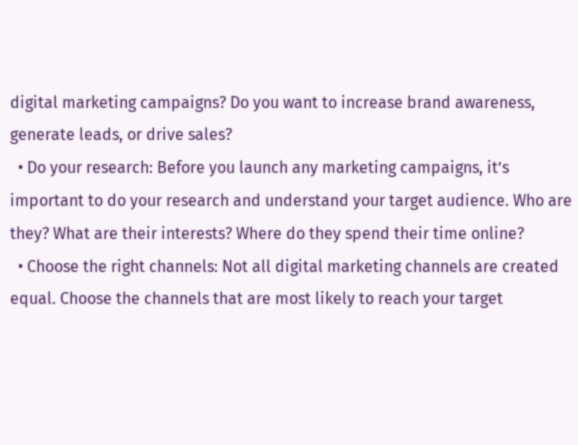digital marketing campaigns? Do you want to increase brand awareness, generate leads, or drive sales?
  • Do your research: Before you launch any marketing campaigns, it’s important to do your research and understand your target audience. Who are they? What are their interests? Where do they spend their time online?
  • Choose the right channels: Not all digital marketing channels are created equal. Choose the channels that are most likely to reach your target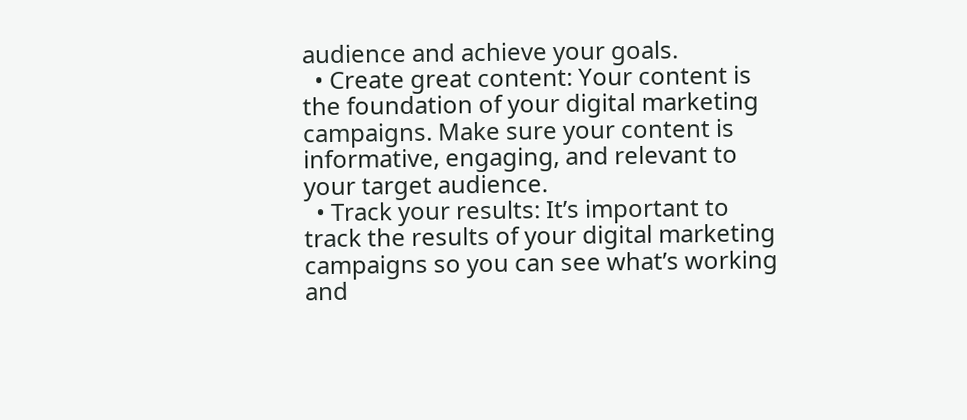audience and achieve your goals.
  • Create great content: Your content is the foundation of your digital marketing campaigns. Make sure your content is informative, engaging, and relevant to your target audience.
  • Track your results: It’s important to track the results of your digital marketing campaigns so you can see what’s working and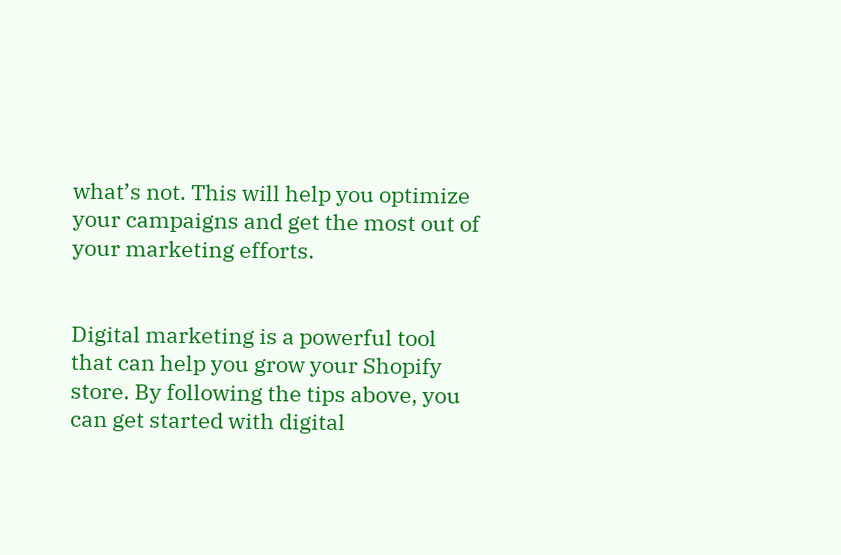what’s not. This will help you optimize your campaigns and get the most out of your marketing efforts.


Digital marketing is a powerful tool that can help you grow your Shopify store. By following the tips above, you can get started with digital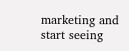marketing and start seeing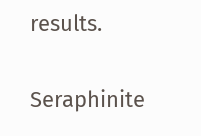results.

Seraphinite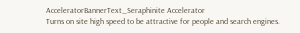AcceleratorBannerText_Seraphinite Accelerator
Turns on site high speed to be attractive for people and search engines.